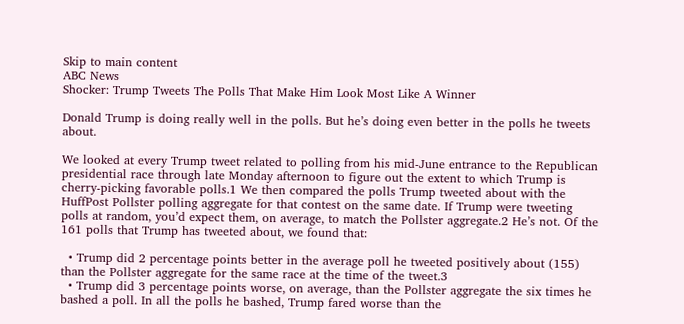Skip to main content
ABC News
Shocker: Trump Tweets The Polls That Make Him Look Most Like A Winner

Donald Trump is doing really well in the polls. But he’s doing even better in the polls he tweets about.

We looked at every Trump tweet related to polling from his mid-June entrance to the Republican presidential race through late Monday afternoon to figure out the extent to which Trump is cherry-picking favorable polls.1 We then compared the polls Trump tweeted about with the HuffPost Pollster polling aggregate for that contest on the same date. If Trump were tweeting polls at random, you’d expect them, on average, to match the Pollster aggregate.2 He’s not. Of the 161 polls that Trump has tweeted about, we found that:

  • Trump did 2 percentage points better in the average poll he tweeted positively about (155) than the Pollster aggregate for the same race at the time of the tweet.3
  • Trump did 3 percentage points worse, on average, than the Pollster aggregate the six times he bashed a poll. In all the polls he bashed, Trump fared worse than the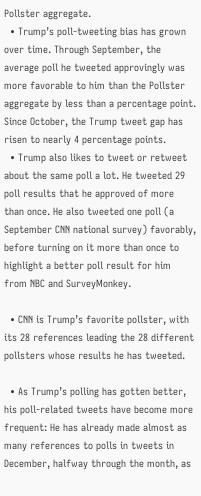Pollster aggregate.
  • Trump’s poll-tweeting bias has grown over time. Through September, the average poll he tweeted approvingly was more favorable to him than the Pollster aggregate by less than a percentage point. Since October, the Trump tweet gap has risen to nearly 4 percentage points.
  • Trump also likes to tweet or retweet about the same poll a lot. He tweeted 29 poll results that he approved of more than once. He also tweeted one poll (a September CNN national survey) favorably, before turning on it more than once to highlight a better poll result for him from NBC and SurveyMonkey.

  • CNN is Trump’s favorite pollster, with its 28 references leading the 28 different pollsters whose results he has tweeted.

  • As Trump’s polling has gotten better, his poll-related tweets have become more frequent: He has already made almost as many references to polls in tweets in December, halfway through the month, as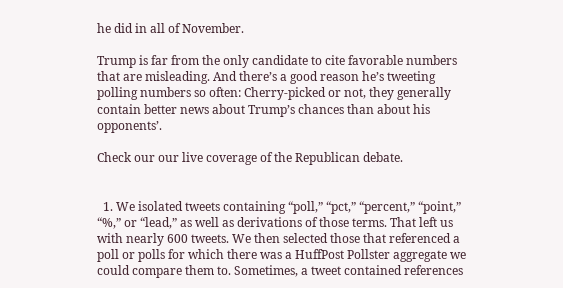he did in all of November.

Trump is far from the only candidate to cite favorable numbers that are misleading. And there’s a good reason he’s tweeting polling numbers so often: Cherry-picked or not, they generally contain better news about Trump’s chances than about his opponents’.

Check our our live coverage of the Republican debate.


  1. We isolated tweets containing “poll,” “pct,” “percent,” “point,” “%,” or “lead,” as well as derivations of those terms. That left us with nearly 600 tweets. We then selected those that referenced a poll or polls for which there was a HuffPost Pollster aggregate we could compare them to. Sometimes, a tweet contained references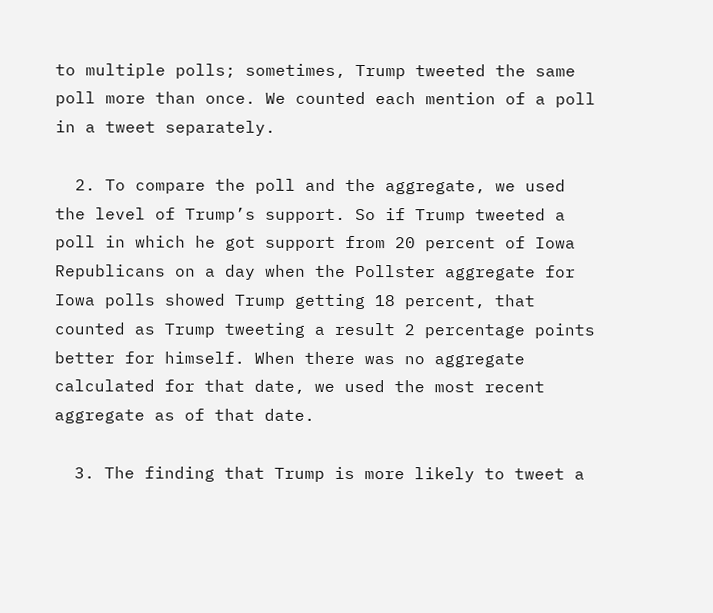to multiple polls; sometimes, Trump tweeted the same poll more than once. We counted each mention of a poll in a tweet separately.

  2. To compare the poll and the aggregate, we used the level of Trump’s support. So if Trump tweeted a poll in which he got support from 20 percent of Iowa Republicans on a day when the Pollster aggregate for Iowa polls showed Trump getting 18 percent, that counted as Trump tweeting a result 2 percentage points better for himself. When there was no aggregate calculated for that date, we used the most recent aggregate as of that date.

  3. The finding that Trump is more likely to tweet a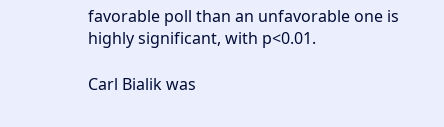favorable poll than an unfavorable one is highly significant, with p<0.01.

Carl Bialik was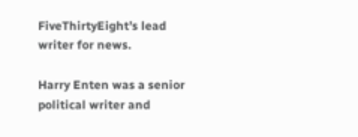FiveThirtyEight’s lead writer for news.

Harry Enten was a senior political writer and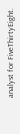analyst for FiveThirtyEight.